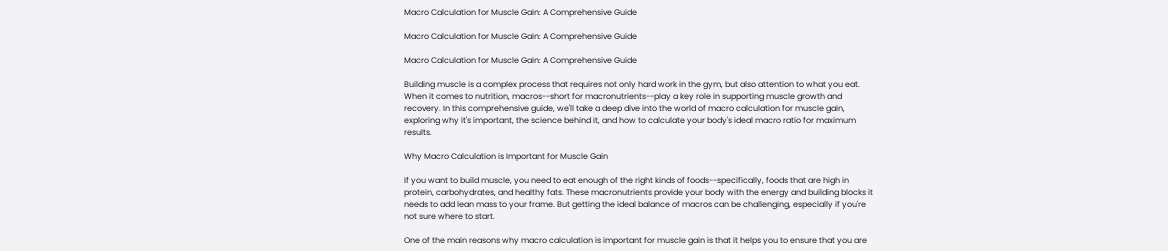Macro Calculation for Muscle Gain: A Comprehensive Guide

Macro Calculation for Muscle Gain: A Comprehensive Guide

Macro Calculation for Muscle Gain: A Comprehensive Guide

Building muscle is a complex process that requires not only hard work in the gym, but also attention to what you eat. When it comes to nutrition, macros--short for macronutrients--play a key role in supporting muscle growth and recovery. In this comprehensive guide, we'll take a deep dive into the world of macro calculation for muscle gain, exploring why it's important, the science behind it, and how to calculate your body's ideal macro ratio for maximum results.

Why Macro Calculation is Important for Muscle Gain

If you want to build muscle, you need to eat enough of the right kinds of foods--specifically, foods that are high in protein, carbohydrates, and healthy fats. These macronutrients provide your body with the energy and building blocks it needs to add lean mass to your frame. But getting the ideal balance of macros can be challenging, especially if you're not sure where to start.

One of the main reasons why macro calculation is important for muscle gain is that it helps you to ensure that you are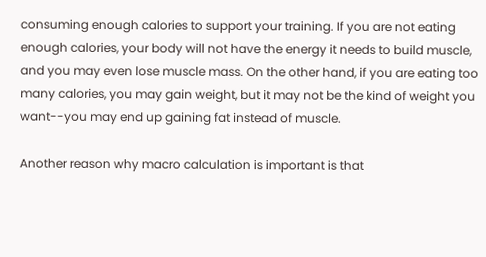consuming enough calories to support your training. If you are not eating enough calories, your body will not have the energy it needs to build muscle, and you may even lose muscle mass. On the other hand, if you are eating too many calories, you may gain weight, but it may not be the kind of weight you want--you may end up gaining fat instead of muscle.

Another reason why macro calculation is important is that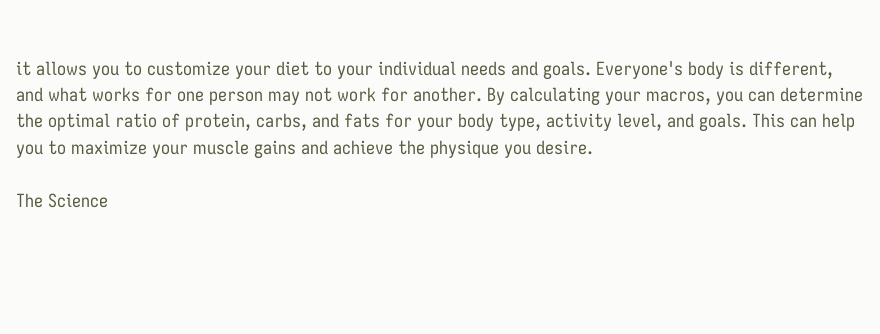it allows you to customize your diet to your individual needs and goals. Everyone's body is different, and what works for one person may not work for another. By calculating your macros, you can determine the optimal ratio of protein, carbs, and fats for your body type, activity level, and goals. This can help you to maximize your muscle gains and achieve the physique you desire.

The Science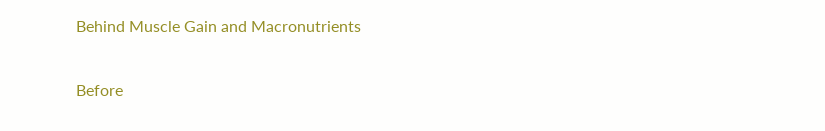Behind Muscle Gain and Macronutrients

Before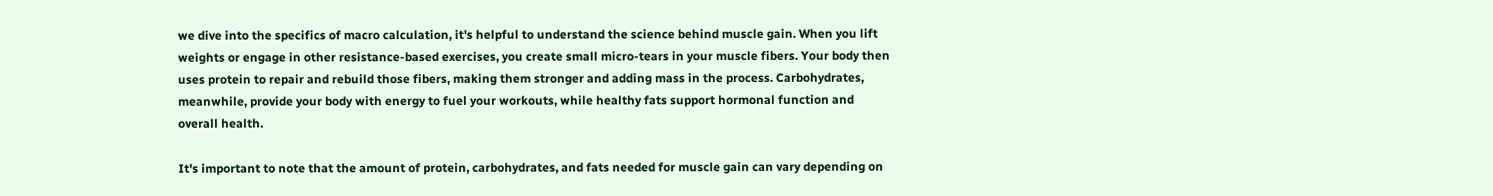we dive into the specifics of macro calculation, it's helpful to understand the science behind muscle gain. When you lift weights or engage in other resistance-based exercises, you create small micro-tears in your muscle fibers. Your body then uses protein to repair and rebuild those fibers, making them stronger and adding mass in the process. Carbohydrates, meanwhile, provide your body with energy to fuel your workouts, while healthy fats support hormonal function and overall health.

It's important to note that the amount of protein, carbohydrates, and fats needed for muscle gain can vary depending on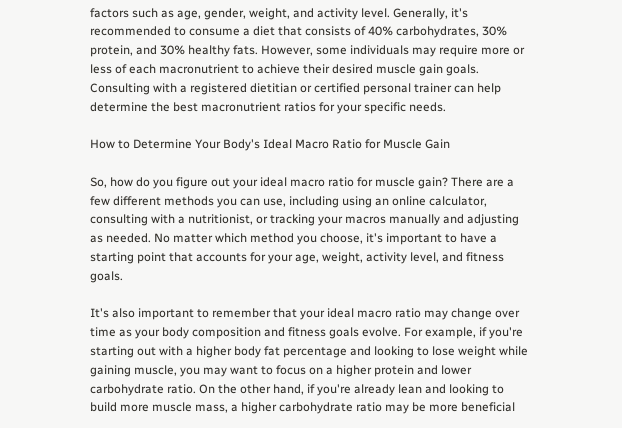factors such as age, gender, weight, and activity level. Generally, it's recommended to consume a diet that consists of 40% carbohydrates, 30% protein, and 30% healthy fats. However, some individuals may require more or less of each macronutrient to achieve their desired muscle gain goals. Consulting with a registered dietitian or certified personal trainer can help determine the best macronutrient ratios for your specific needs.

How to Determine Your Body's Ideal Macro Ratio for Muscle Gain

So, how do you figure out your ideal macro ratio for muscle gain? There are a few different methods you can use, including using an online calculator, consulting with a nutritionist, or tracking your macros manually and adjusting as needed. No matter which method you choose, it's important to have a starting point that accounts for your age, weight, activity level, and fitness goals.

It's also important to remember that your ideal macro ratio may change over time as your body composition and fitness goals evolve. For example, if you're starting out with a higher body fat percentage and looking to lose weight while gaining muscle, you may want to focus on a higher protein and lower carbohydrate ratio. On the other hand, if you're already lean and looking to build more muscle mass, a higher carbohydrate ratio may be more beneficial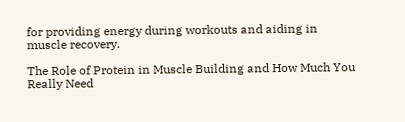for providing energy during workouts and aiding in muscle recovery.

The Role of Protein in Muscle Building and How Much You Really Need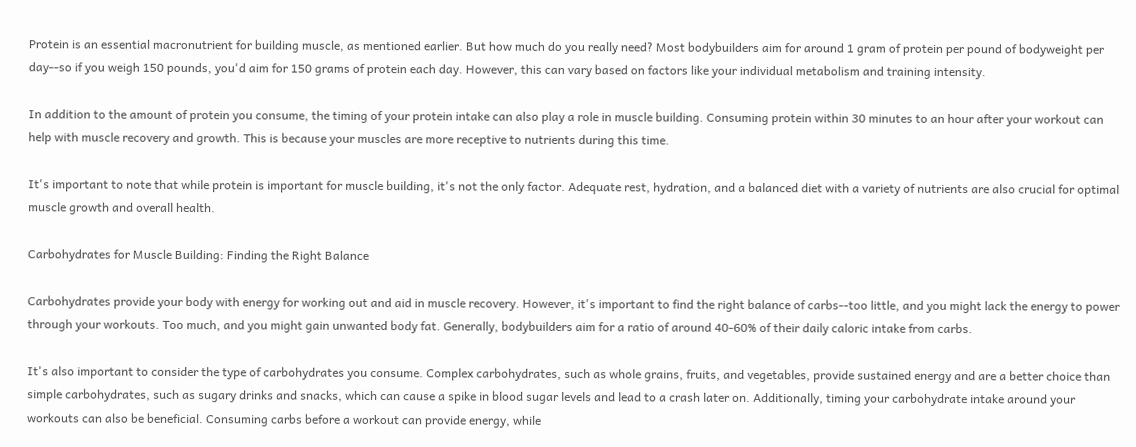Protein is an essential macronutrient for building muscle, as mentioned earlier. But how much do you really need? Most bodybuilders aim for around 1 gram of protein per pound of bodyweight per day--so if you weigh 150 pounds, you'd aim for 150 grams of protein each day. However, this can vary based on factors like your individual metabolism and training intensity.

In addition to the amount of protein you consume, the timing of your protein intake can also play a role in muscle building. Consuming protein within 30 minutes to an hour after your workout can help with muscle recovery and growth. This is because your muscles are more receptive to nutrients during this time.

It's important to note that while protein is important for muscle building, it's not the only factor. Adequate rest, hydration, and a balanced diet with a variety of nutrients are also crucial for optimal muscle growth and overall health.

Carbohydrates for Muscle Building: Finding the Right Balance

Carbohydrates provide your body with energy for working out and aid in muscle recovery. However, it's important to find the right balance of carbs--too little, and you might lack the energy to power through your workouts. Too much, and you might gain unwanted body fat. Generally, bodybuilders aim for a ratio of around 40-60% of their daily caloric intake from carbs.

It's also important to consider the type of carbohydrates you consume. Complex carbohydrates, such as whole grains, fruits, and vegetables, provide sustained energy and are a better choice than simple carbohydrates, such as sugary drinks and snacks, which can cause a spike in blood sugar levels and lead to a crash later on. Additionally, timing your carbohydrate intake around your workouts can also be beneficial. Consuming carbs before a workout can provide energy, while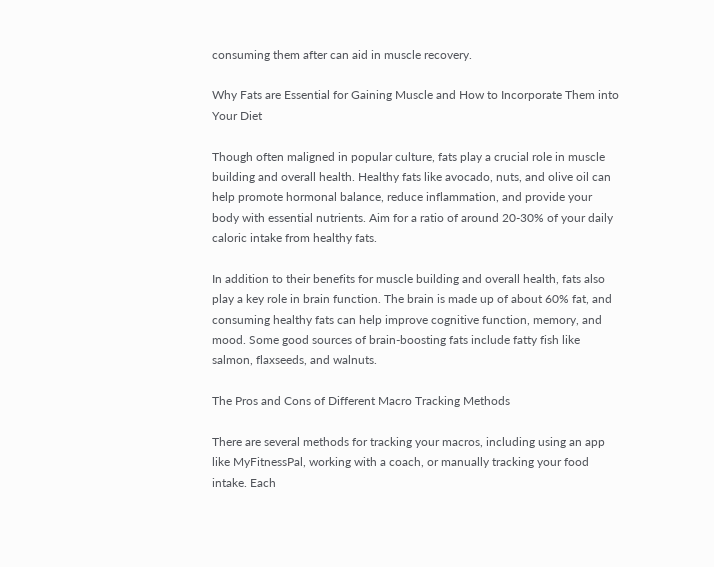consuming them after can aid in muscle recovery.

Why Fats are Essential for Gaining Muscle and How to Incorporate Them into Your Diet

Though often maligned in popular culture, fats play a crucial role in muscle building and overall health. Healthy fats like avocado, nuts, and olive oil can help promote hormonal balance, reduce inflammation, and provide your body with essential nutrients. Aim for a ratio of around 20-30% of your daily caloric intake from healthy fats.

In addition to their benefits for muscle building and overall health, fats also play a key role in brain function. The brain is made up of about 60% fat, and consuming healthy fats can help improve cognitive function, memory, and mood. Some good sources of brain-boosting fats include fatty fish like salmon, flaxseeds, and walnuts.

The Pros and Cons of Different Macro Tracking Methods

There are several methods for tracking your macros, including using an app like MyFitnessPal, working with a coach, or manually tracking your food intake. Each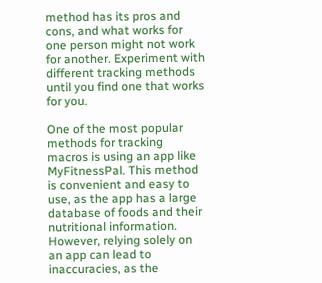method has its pros and cons, and what works for one person might not work for another. Experiment with different tracking methods until you find one that works for you.

One of the most popular methods for tracking macros is using an app like MyFitnessPal. This method is convenient and easy to use, as the app has a large database of foods and their nutritional information. However, relying solely on an app can lead to inaccuracies, as the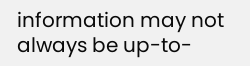information may not always be up-to-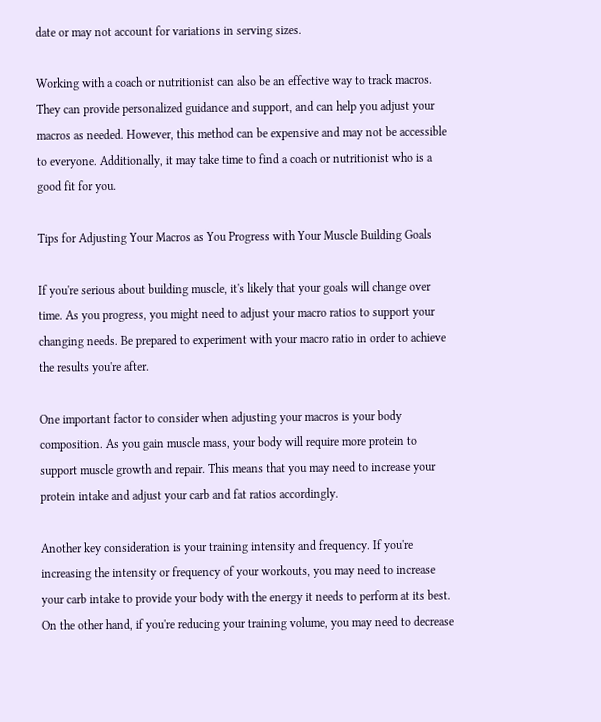date or may not account for variations in serving sizes.

Working with a coach or nutritionist can also be an effective way to track macros. They can provide personalized guidance and support, and can help you adjust your macros as needed. However, this method can be expensive and may not be accessible to everyone. Additionally, it may take time to find a coach or nutritionist who is a good fit for you.

Tips for Adjusting Your Macros as You Progress with Your Muscle Building Goals

If you're serious about building muscle, it's likely that your goals will change over time. As you progress, you might need to adjust your macro ratios to support your changing needs. Be prepared to experiment with your macro ratio in order to achieve the results you're after.

One important factor to consider when adjusting your macros is your body composition. As you gain muscle mass, your body will require more protein to support muscle growth and repair. This means that you may need to increase your protein intake and adjust your carb and fat ratios accordingly.

Another key consideration is your training intensity and frequency. If you're increasing the intensity or frequency of your workouts, you may need to increase your carb intake to provide your body with the energy it needs to perform at its best. On the other hand, if you're reducing your training volume, you may need to decrease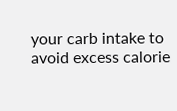your carb intake to avoid excess calorie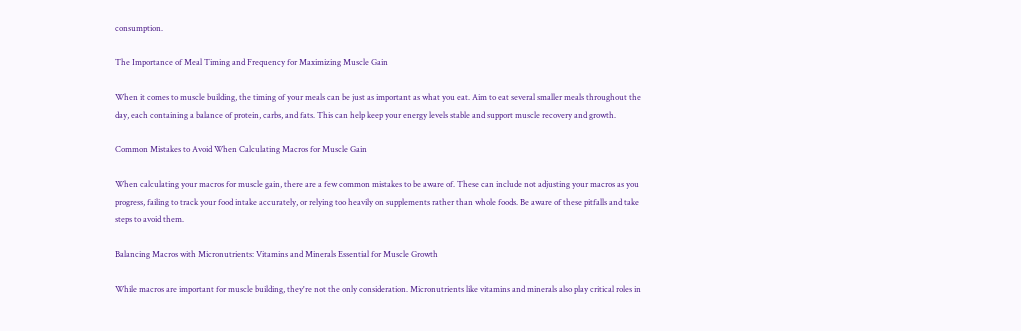consumption.

The Importance of Meal Timing and Frequency for Maximizing Muscle Gain

When it comes to muscle building, the timing of your meals can be just as important as what you eat. Aim to eat several smaller meals throughout the day, each containing a balance of protein, carbs, and fats. This can help keep your energy levels stable and support muscle recovery and growth.

Common Mistakes to Avoid When Calculating Macros for Muscle Gain

When calculating your macros for muscle gain, there are a few common mistakes to be aware of. These can include not adjusting your macros as you progress, failing to track your food intake accurately, or relying too heavily on supplements rather than whole foods. Be aware of these pitfalls and take steps to avoid them.

Balancing Macros with Micronutrients: Vitamins and Minerals Essential for Muscle Growth

While macros are important for muscle building, they're not the only consideration. Micronutrients like vitamins and minerals also play critical roles in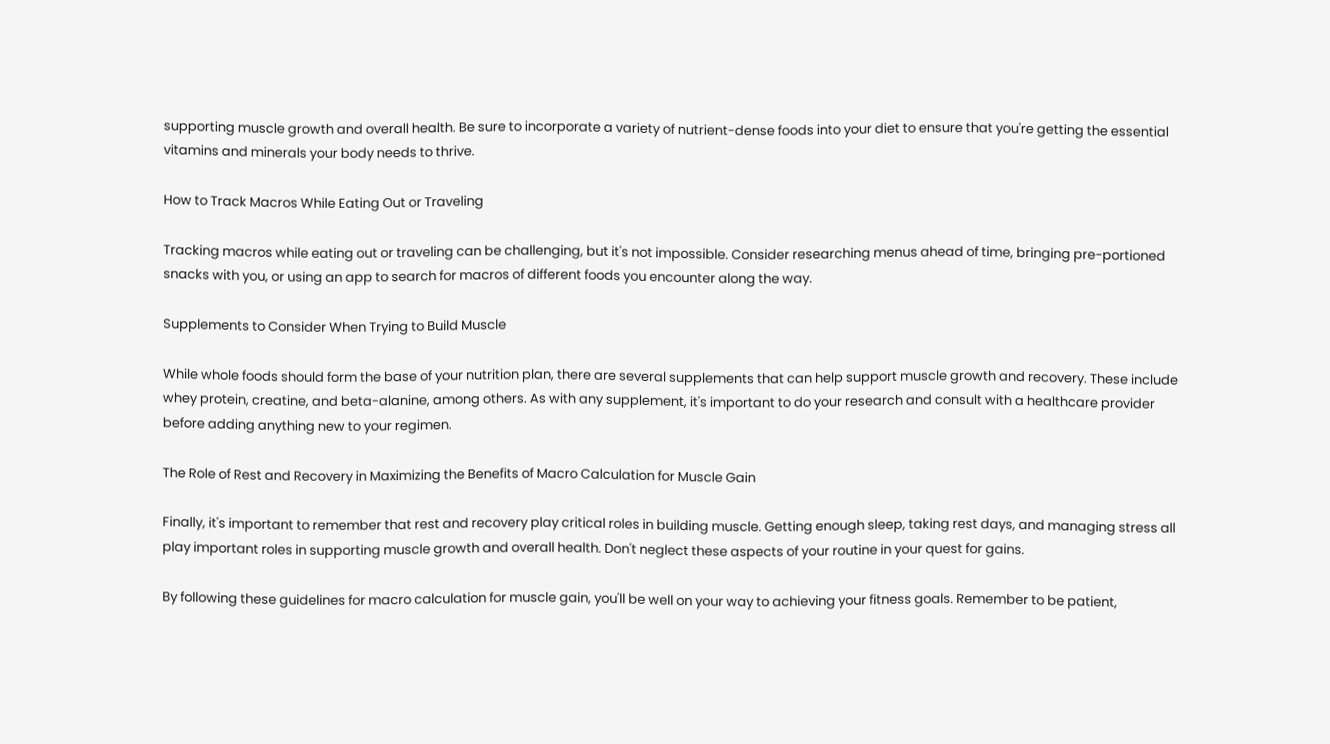supporting muscle growth and overall health. Be sure to incorporate a variety of nutrient-dense foods into your diet to ensure that you're getting the essential vitamins and minerals your body needs to thrive.

How to Track Macros While Eating Out or Traveling

Tracking macros while eating out or traveling can be challenging, but it's not impossible. Consider researching menus ahead of time, bringing pre-portioned snacks with you, or using an app to search for macros of different foods you encounter along the way.

Supplements to Consider When Trying to Build Muscle

While whole foods should form the base of your nutrition plan, there are several supplements that can help support muscle growth and recovery. These include whey protein, creatine, and beta-alanine, among others. As with any supplement, it's important to do your research and consult with a healthcare provider before adding anything new to your regimen.

The Role of Rest and Recovery in Maximizing the Benefits of Macro Calculation for Muscle Gain

Finally, it's important to remember that rest and recovery play critical roles in building muscle. Getting enough sleep, taking rest days, and managing stress all play important roles in supporting muscle growth and overall health. Don't neglect these aspects of your routine in your quest for gains.

By following these guidelines for macro calculation for muscle gain, you'll be well on your way to achieving your fitness goals. Remember to be patient,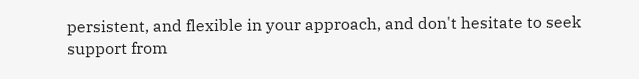persistent, and flexible in your approach, and don't hesitate to seek support from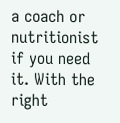a coach or nutritionist if you need it. With the right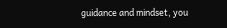guidance and mindset, you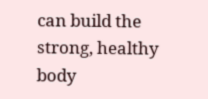can build the strong, healthy body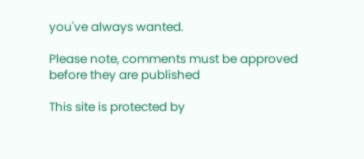you've always wanted.

Please note, comments must be approved before they are published

This site is protected by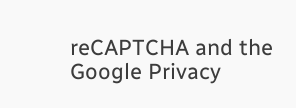reCAPTCHA and the Google Privacy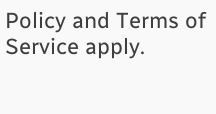Policy and Terms of Service apply.